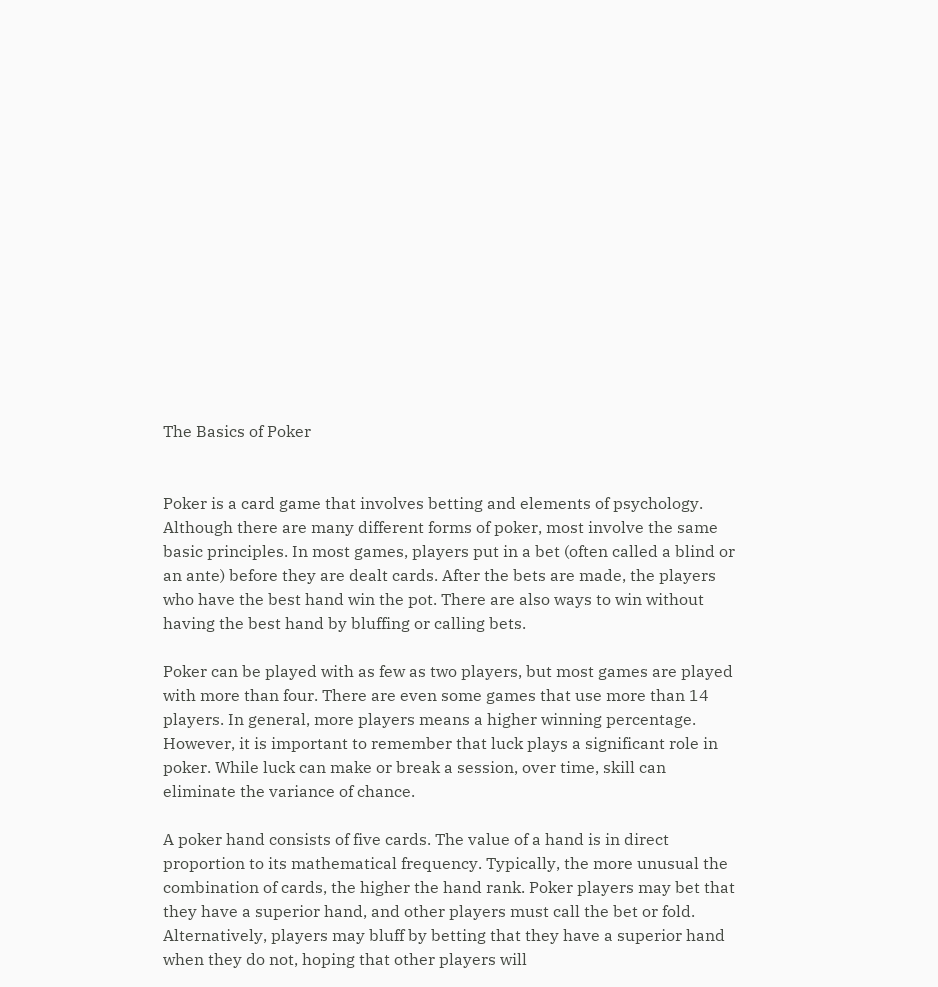The Basics of Poker


Poker is a card game that involves betting and elements of psychology. Although there are many different forms of poker, most involve the same basic principles. In most games, players put in a bet (often called a blind or an ante) before they are dealt cards. After the bets are made, the players who have the best hand win the pot. There are also ways to win without having the best hand by bluffing or calling bets.

Poker can be played with as few as two players, but most games are played with more than four. There are even some games that use more than 14 players. In general, more players means a higher winning percentage. However, it is important to remember that luck plays a significant role in poker. While luck can make or break a session, over time, skill can eliminate the variance of chance.

A poker hand consists of five cards. The value of a hand is in direct proportion to its mathematical frequency. Typically, the more unusual the combination of cards, the higher the hand rank. Poker players may bet that they have a superior hand, and other players must call the bet or fold. Alternatively, players may bluff by betting that they have a superior hand when they do not, hoping that other players will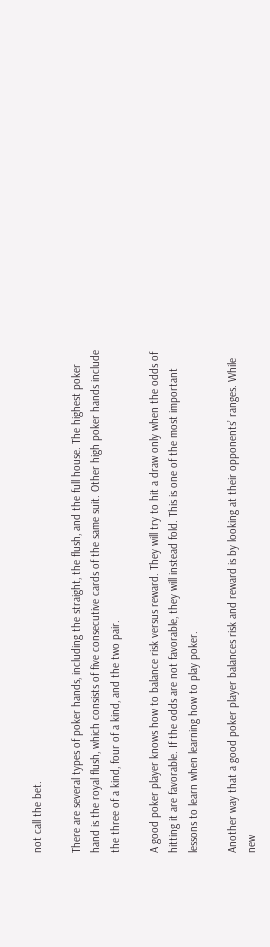not call the bet.

There are several types of poker hands, including the straight, the flush, and the full house. The highest poker hand is the royal flush, which consists of five consecutive cards of the same suit. Other high poker hands include the three of a kind, four of a kind, and the two pair.

A good poker player knows how to balance risk versus reward. They will try to hit a draw only when the odds of hitting it are favorable. If the odds are not favorable, they will instead fold. This is one of the most important lessons to learn when learning how to play poker.

Another way that a good poker player balances risk and reward is by looking at their opponents’ ranges. While new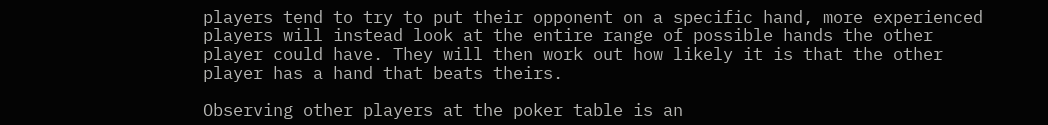players tend to try to put their opponent on a specific hand, more experienced players will instead look at the entire range of possible hands the other player could have. They will then work out how likely it is that the other player has a hand that beats theirs.

Observing other players at the poker table is an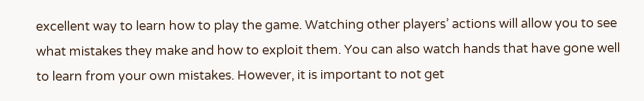excellent way to learn how to play the game. Watching other players’ actions will allow you to see what mistakes they make and how to exploit them. You can also watch hands that have gone well to learn from your own mistakes. However, it is important to not get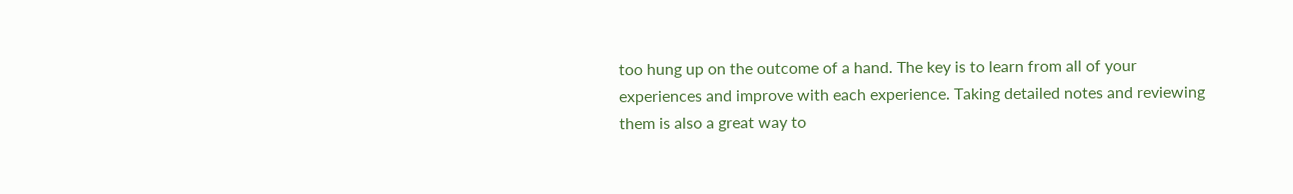too hung up on the outcome of a hand. The key is to learn from all of your experiences and improve with each experience. Taking detailed notes and reviewing them is also a great way to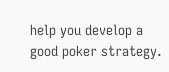help you develop a good poker strategy.